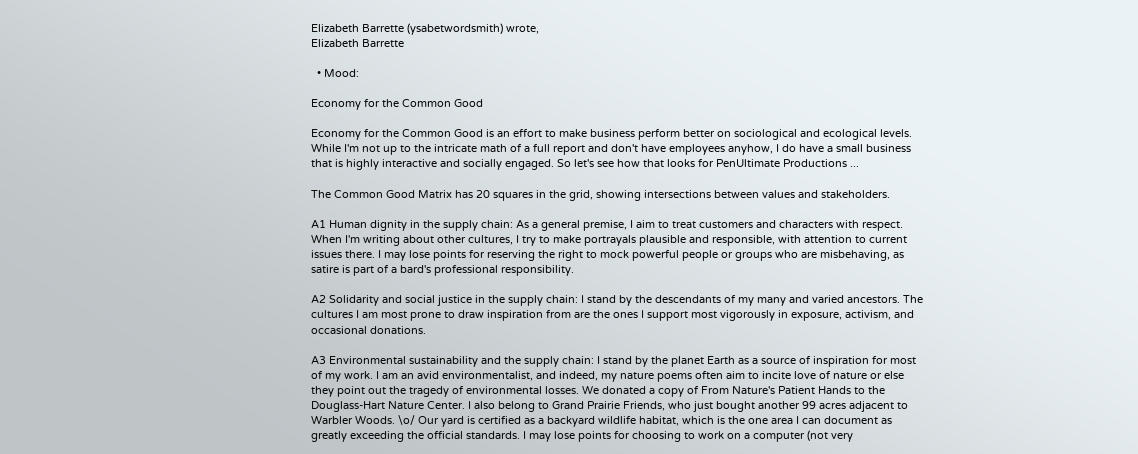Elizabeth Barrette (ysabetwordsmith) wrote,
Elizabeth Barrette

  • Mood:

Economy for the Common Good

Economy for the Common Good is an effort to make business perform better on sociological and ecological levels. While I'm not up to the intricate math of a full report and don't have employees anyhow, I do have a small business that is highly interactive and socially engaged. So let's see how that looks for PenUltimate Productions ...

The Common Good Matrix has 20 squares in the grid, showing intersections between values and stakeholders.

A1 Human dignity in the supply chain: As a general premise, I aim to treat customers and characters with respect. When I'm writing about other cultures, I try to make portrayals plausible and responsible, with attention to current issues there. I may lose points for reserving the right to mock powerful people or groups who are misbehaving, as satire is part of a bard's professional responsibility.

A2 Solidarity and social justice in the supply chain: I stand by the descendants of my many and varied ancestors. The cultures I am most prone to draw inspiration from are the ones I support most vigorously in exposure, activism, and occasional donations.

A3 Environmental sustainability and the supply chain: I stand by the planet Earth as a source of inspiration for most of my work. I am an avid environmentalist, and indeed, my nature poems often aim to incite love of nature or else they point out the tragedy of environmental losses. We donated a copy of From Nature's Patient Hands to the Douglass-Hart Nature Center. I also belong to Grand Prairie Friends, who just bought another 99 acres adjacent to Warbler Woods. \o/ Our yard is certified as a backyard wildlife habitat, which is the one area I can document as greatly exceeding the official standards. I may lose points for choosing to work on a computer (not very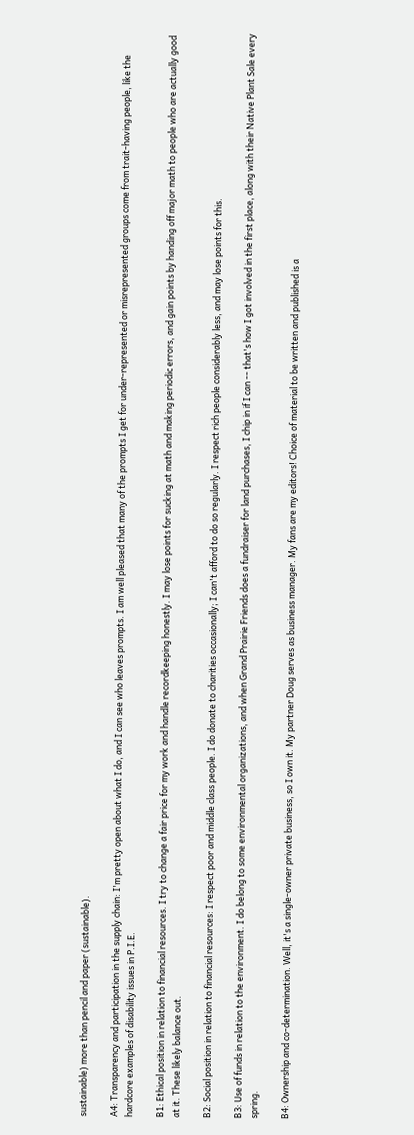sustainable) more than pencil and paper (sustainable).

A4: Transparency and participation in the supply chain: I'm pretty open about what I do, and I can see who leaves prompts. I am well pleased that many of the prompts I get for under-represented or misrepresented groups come from trait-having people, like the hardcore examples of disability issues in P.I.E.

B1: Ethical position in relation to financial resources. I try to change a fair price for my work and handle recordkeeping honestly. I may lose points for sucking at math and making periodic errors, and gain points by handing off major math to people who are actually good at it. These likely balance out.

B2: Social position in relation to financial resources: I respect poor and middle class people. I do donate to charities occasionally; I can't afford to do so regularly. I respect rich people considerably less, and may lose points for this.

B3: Use of funds in relation to the environment. I do belong to some environmental organizations, and when Grand Prairie Friends does a fundraiser for land purchases, I chip in if I can -- that's how I got involved in the first place, along with their Native Plant Sale every spring.

B4: Ownership and co-determination. Well, it's a single-owner private business, so I own it. My partner Doug serves as business manager. My fans are my editors! Choice of material to be written and published is a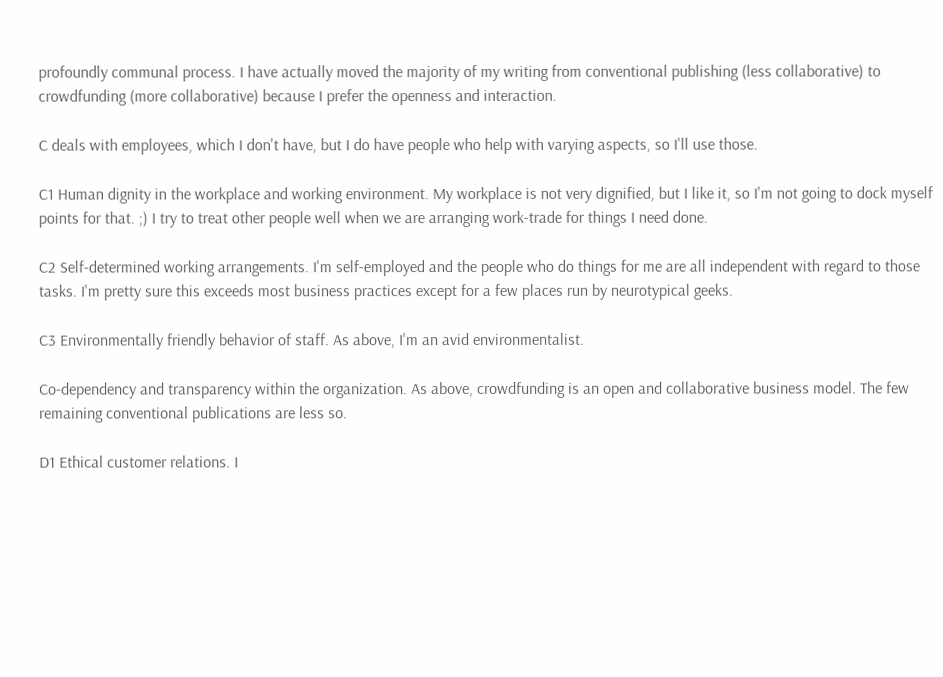profoundly communal process. I have actually moved the majority of my writing from conventional publishing (less collaborative) to crowdfunding (more collaborative) because I prefer the openness and interaction.

C deals with employees, which I don't have, but I do have people who help with varying aspects, so I'll use those.

C1 Human dignity in the workplace and working environment. My workplace is not very dignified, but I like it, so I'm not going to dock myself points for that. ;) I try to treat other people well when we are arranging work-trade for things I need done.

C2 Self-determined working arrangements. I'm self-employed and the people who do things for me are all independent with regard to those tasks. I'm pretty sure this exceeds most business practices except for a few places run by neurotypical geeks.

C3 Environmentally friendly behavior of staff. As above, I'm an avid environmentalist.

Co-dependency and transparency within the organization. As above, crowdfunding is an open and collaborative business model. The few remaining conventional publications are less so.

D1 Ethical customer relations. I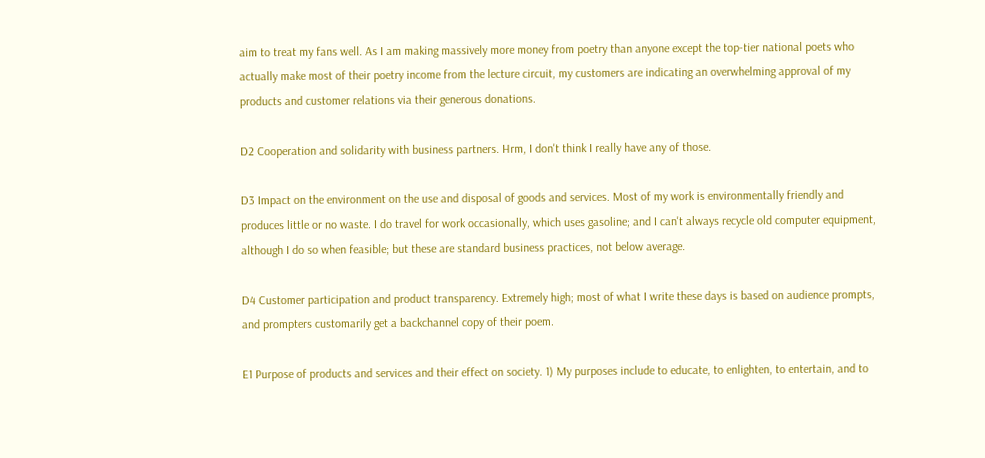aim to treat my fans well. As I am making massively more money from poetry than anyone except the top-tier national poets who actually make most of their poetry income from the lecture circuit, my customers are indicating an overwhelming approval of my products and customer relations via their generous donations.

D2 Cooperation and solidarity with business partners. Hrm, I don't think I really have any of those.

D3 Impact on the environment on the use and disposal of goods and services. Most of my work is environmentally friendly and produces little or no waste. I do travel for work occasionally, which uses gasoline; and I can't always recycle old computer equipment, although I do so when feasible; but these are standard business practices, not below average.

D4 Customer participation and product transparency. Extremely high; most of what I write these days is based on audience prompts, and prompters customarily get a backchannel copy of their poem.

E1 Purpose of products and services and their effect on society. 1) My purposes include to educate, to enlighten, to entertain, and to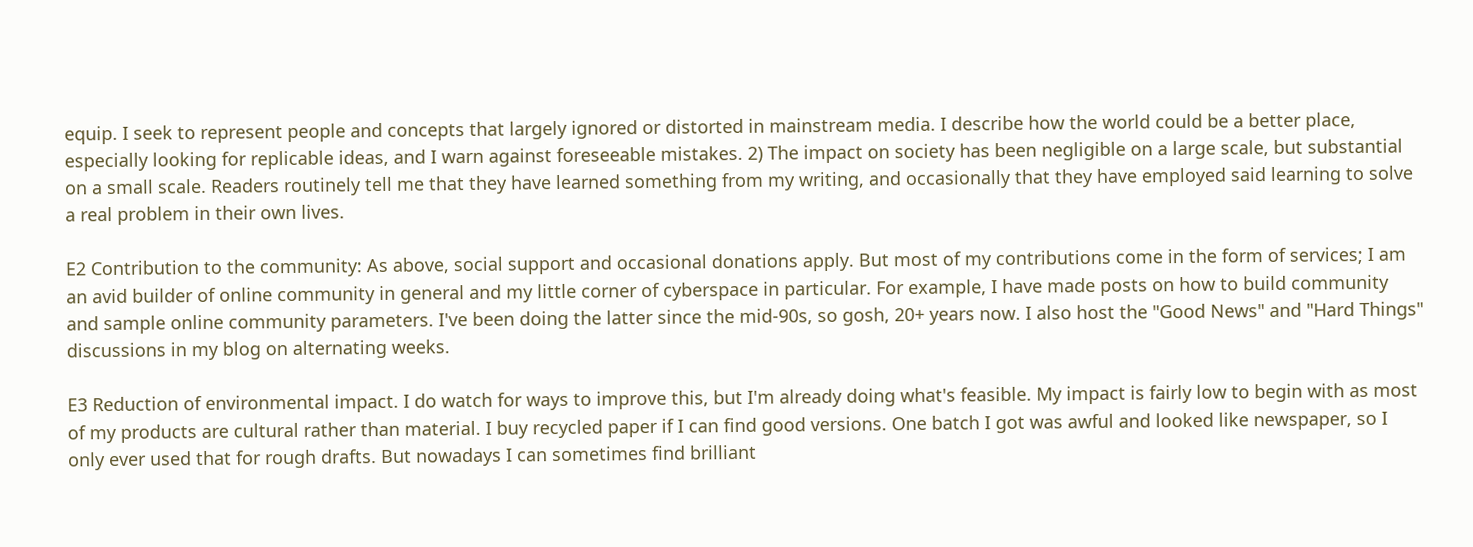equip. I seek to represent people and concepts that largely ignored or distorted in mainstream media. I describe how the world could be a better place, especially looking for replicable ideas, and I warn against foreseeable mistakes. 2) The impact on society has been negligible on a large scale, but substantial on a small scale. Readers routinely tell me that they have learned something from my writing, and occasionally that they have employed said learning to solve a real problem in their own lives.

E2 Contribution to the community: As above, social support and occasional donations apply. But most of my contributions come in the form of services; I am an avid builder of online community in general and my little corner of cyberspace in particular. For example, I have made posts on how to build community and sample online community parameters. I've been doing the latter since the mid-90s, so gosh, 20+ years now. I also host the "Good News" and "Hard Things" discussions in my blog on alternating weeks.

E3 Reduction of environmental impact. I do watch for ways to improve this, but I'm already doing what's feasible. My impact is fairly low to begin with as most of my products are cultural rather than material. I buy recycled paper if I can find good versions. One batch I got was awful and looked like newspaper, so I only ever used that for rough drafts. But nowadays I can sometimes find brilliant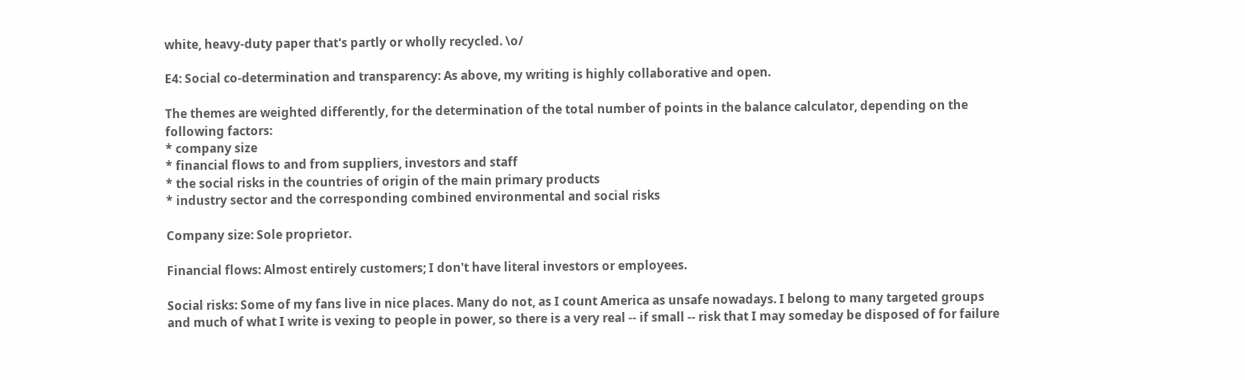white, heavy-duty paper that's partly or wholly recycled. \o/

E4: Social co-determination and transparency: As above, my writing is highly collaborative and open.

The themes are weighted differently, for the determination of the total number of points in the balance calculator, depending on the following factors:
* company size
* financial flows to and from suppliers, investors and staff
* the social risks in the countries of origin of the main primary products
* industry sector and the corresponding combined environmental and social risks

Company size: Sole proprietor.

Financial flows: Almost entirely customers; I don't have literal investors or employees.

Social risks: Some of my fans live in nice places. Many do not, as I count America as unsafe nowadays. I belong to many targeted groups and much of what I write is vexing to people in power, so there is a very real -- if small -- risk that I may someday be disposed of for failure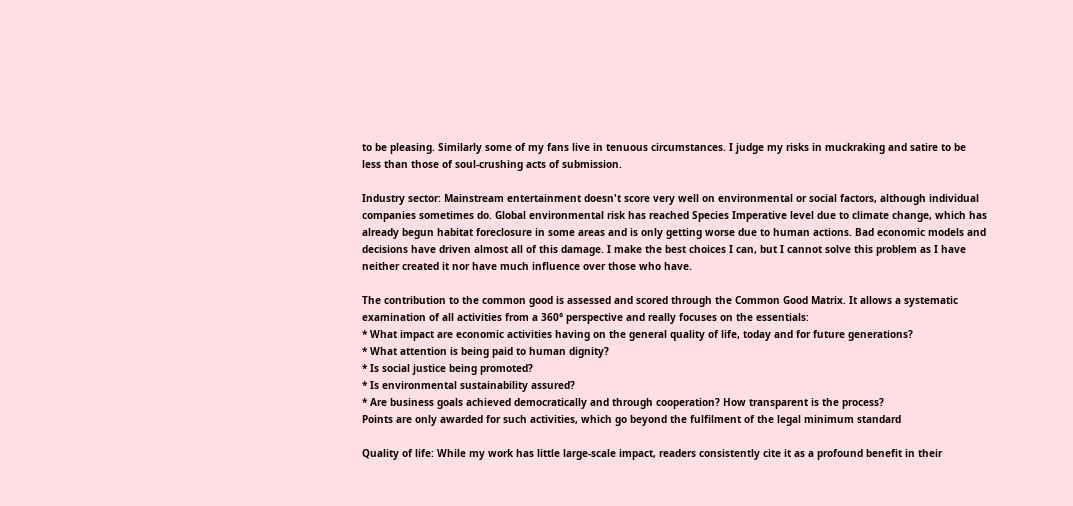to be pleasing. Similarly some of my fans live in tenuous circumstances. I judge my risks in muckraking and satire to be less than those of soul-crushing acts of submission.

Industry sector: Mainstream entertainment doesn't score very well on environmental or social factors, although individual companies sometimes do. Global environmental risk has reached Species Imperative level due to climate change, which has already begun habitat foreclosure in some areas and is only getting worse due to human actions. Bad economic models and decisions have driven almost all of this damage. I make the best choices I can, but I cannot solve this problem as I have neither created it nor have much influence over those who have.

The contribution to the common good is assessed and scored through the Common Good Matrix. It allows a systematic examination of all activities from a 360° perspective and really focuses on the essentials:
* What impact are economic activities having on the general quality of life, today and for future generations?
* What attention is being paid to human dignity?
* Is social justice being promoted?
* Is environmental sustainability assured?
* Are business goals achieved democratically and through cooperation? How transparent is the process?
Points are only awarded for such activities, which go beyond the fulfilment of the legal minimum standard

Quality of life: While my work has little large-scale impact, readers consistently cite it as a profound benefit in their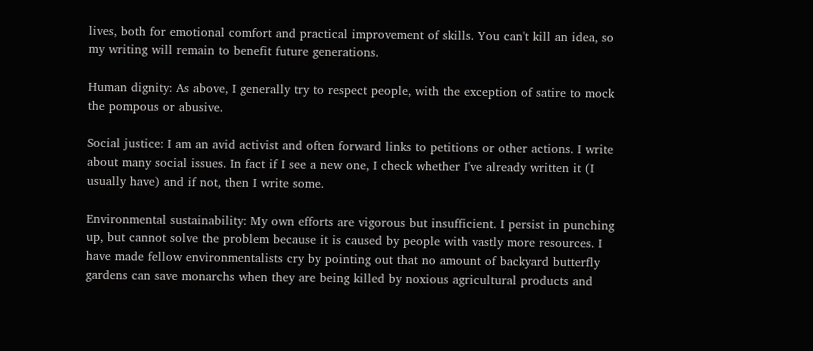lives, both for emotional comfort and practical improvement of skills. You can't kill an idea, so my writing will remain to benefit future generations.

Human dignity: As above, I generally try to respect people, with the exception of satire to mock the pompous or abusive.

Social justice: I am an avid activist and often forward links to petitions or other actions. I write about many social issues. In fact if I see a new one, I check whether I've already written it (I usually have) and if not, then I write some.

Environmental sustainability: My own efforts are vigorous but insufficient. I persist in punching up, but cannot solve the problem because it is caused by people with vastly more resources. I have made fellow environmentalists cry by pointing out that no amount of backyard butterfly gardens can save monarchs when they are being killed by noxious agricultural products and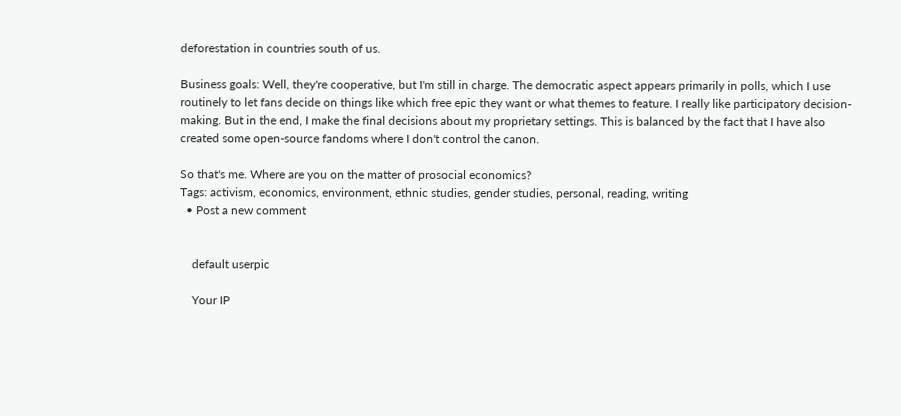deforestation in countries south of us.

Business goals: Well, they're cooperative, but I'm still in charge. The democratic aspect appears primarily in polls, which I use routinely to let fans decide on things like which free epic they want or what themes to feature. I really like participatory decision-making. But in the end, I make the final decisions about my proprietary settings. This is balanced by the fact that I have also created some open-source fandoms where I don't control the canon.

So that's me. Where are you on the matter of prosocial economics?
Tags: activism, economics, environment, ethnic studies, gender studies, personal, reading, writing
  • Post a new comment


    default userpic

    Your IP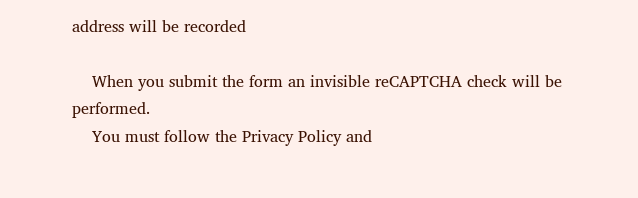address will be recorded

    When you submit the form an invisible reCAPTCHA check will be performed.
    You must follow the Privacy Policy and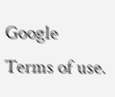Google Terms of use.